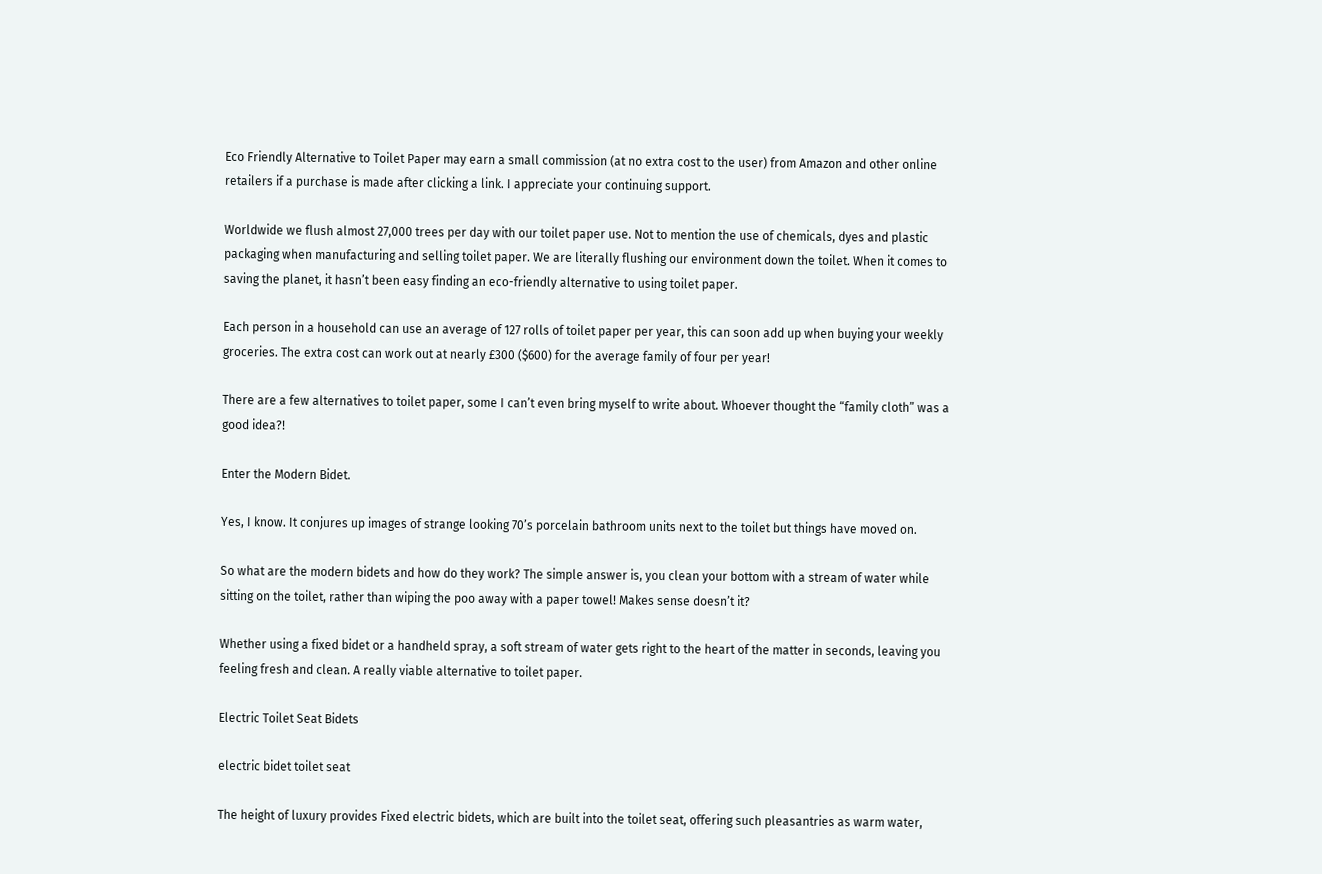Eco Friendly Alternative to Toilet Paper may earn a small commission (at no extra cost to the user) from Amazon and other online retailers if a purchase is made after clicking a link. I appreciate your continuing support.

Worldwide we flush almost 27,000 trees per day with our toilet paper use. Not to mention the use of chemicals, dyes and plastic packaging when manufacturing and selling toilet paper. We are literally flushing our environment down the toilet. When it comes to saving the planet, it hasn’t been easy finding an eco-friendly alternative to using toilet paper.

Each person in a household can use an average of 127 rolls of toilet paper per year, this can soon add up when buying your weekly groceries. The extra cost can work out at nearly £300 ($600) for the average family of four per year!

There are a few alternatives to toilet paper, some I can’t even bring myself to write about. Whoever thought the “family cloth” was a good idea?!

Enter the Modern Bidet.

Yes, I know. It conjures up images of strange looking 70’s porcelain bathroom units next to the toilet but things have moved on.

So what are the modern bidets and how do they work? The simple answer is, you clean your bottom with a stream of water while sitting on the toilet, rather than wiping the poo away with a paper towel! Makes sense doesn’t it?

Whether using a fixed bidet or a handheld spray, a soft stream of water gets right to the heart of the matter in seconds, leaving you feeling fresh and clean. A really viable alternative to toilet paper.

Electric Toilet Seat Bidets

electric bidet toilet seat

The height of luxury provides Fixed electric bidets, which are built into the toilet seat, offering such pleasantries as warm water,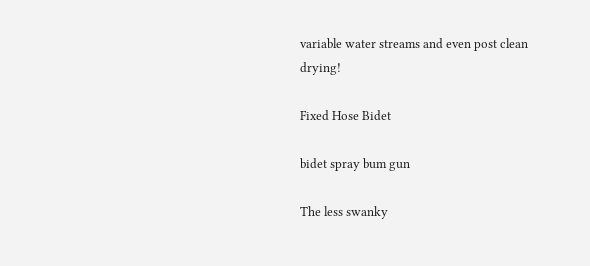variable water streams and even post clean drying!

Fixed Hose Bidet

bidet spray bum gun

The less swanky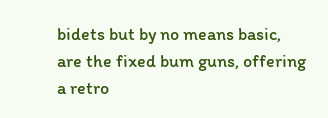bidets but by no means basic, are the fixed bum guns, offering a retro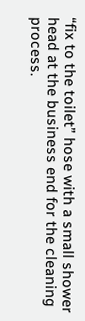“fix to the toilet” hose with a small shower head at the business end for the cleaning process.